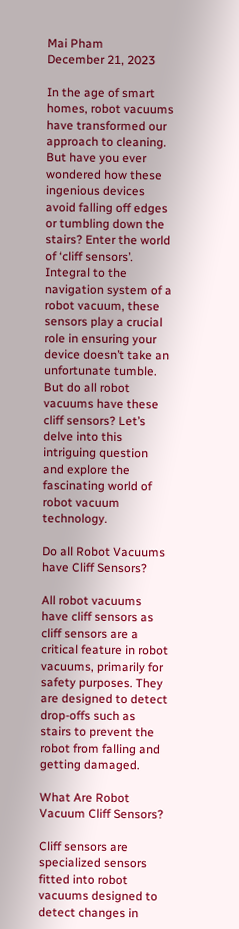Mai Pham
December 21, 2023

In the age of smart homes, robot vacuums have transformed our approach to cleaning. But have you ever wondered how these ingenious devices avoid falling off edges or tumbling down the stairs? Enter the world of ‘cliff sensors’. Integral to the navigation system of a robot vacuum, these sensors play a crucial role in ensuring your device doesn’t take an unfortunate tumble. But do all robot vacuums have these cliff sensors? Let’s delve into this intriguing question and explore the fascinating world of robot vacuum technology.

Do all Robot Vacuums have Cliff Sensors?

All robot vacuums have cliff sensors as cliff sensors are a critical feature in robot vacuums, primarily for safety purposes. They are designed to detect drop-offs such as stairs to prevent the robot from falling and getting damaged.

What Are Robot Vacuum Cliff Sensors?

Cliff sensors are specialized sensors fitted into robot vacuums designed to detect changes in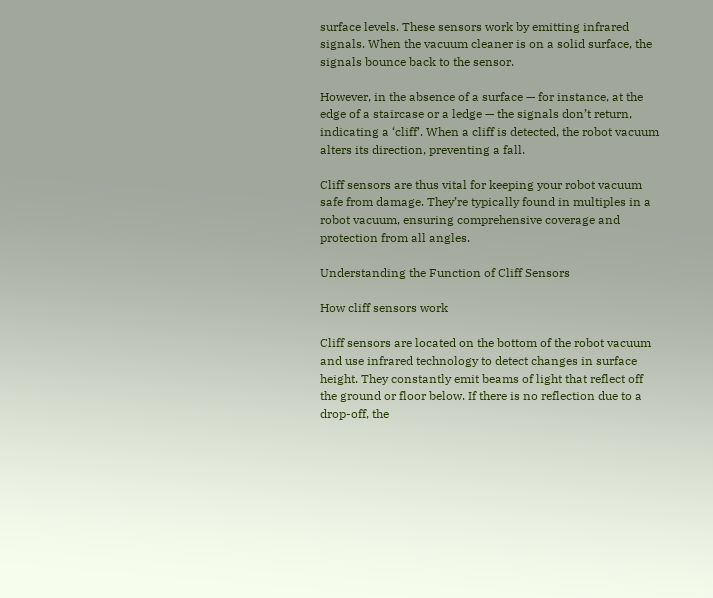surface levels. These sensors work by emitting infrared signals. When the vacuum cleaner is on a solid surface, the signals bounce back to the sensor.

However, in the absence of a surface — for instance, at the edge of a staircase or a ledge — the signals don’t return, indicating a ‘cliff’. When a cliff is detected, the robot vacuum alters its direction, preventing a fall.

Cliff sensors are thus vital for keeping your robot vacuum safe from damage. They’re typically found in multiples in a robot vacuum, ensuring comprehensive coverage and protection from all angles.

Understanding the Function of Cliff Sensors

How cliff sensors work

Cliff sensors are located on the bottom of the robot vacuum and use infrared technology to detect changes in surface height. They constantly emit beams of light that reflect off the ground or floor below. If there is no reflection due to a drop-off, the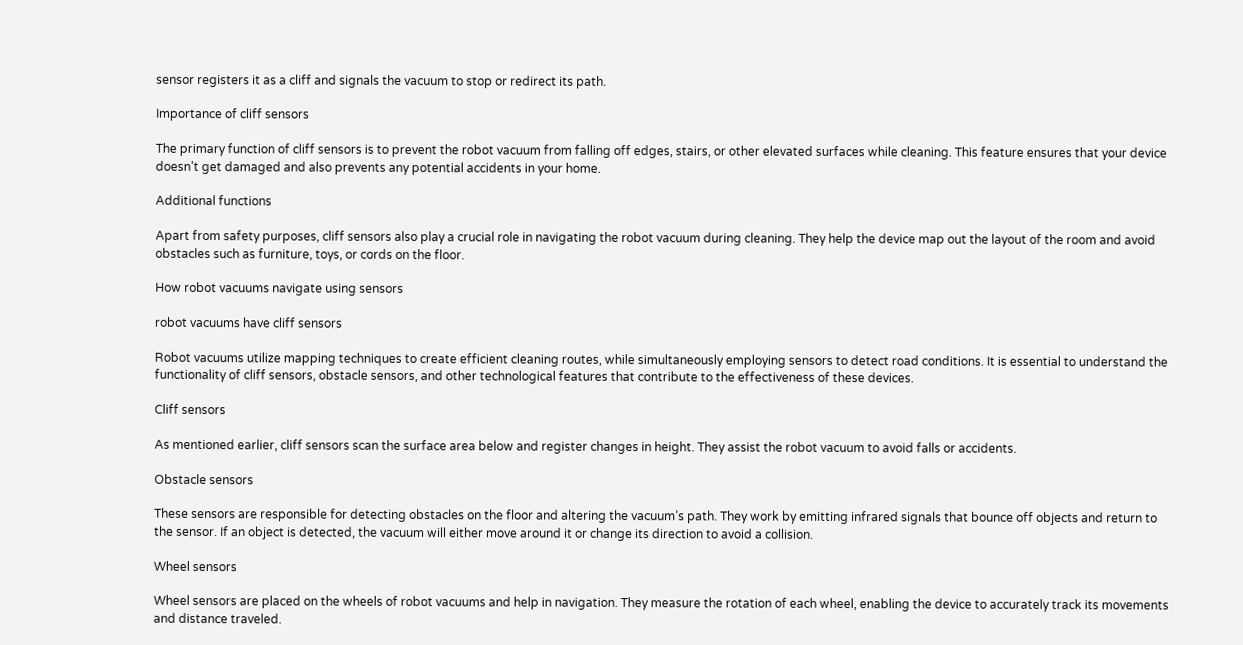sensor registers it as a cliff and signals the vacuum to stop or redirect its path.

Importance of cliff sensors

The primary function of cliff sensors is to prevent the robot vacuum from falling off edges, stairs, or other elevated surfaces while cleaning. This feature ensures that your device doesn’t get damaged and also prevents any potential accidents in your home.

Additional functions

Apart from safety purposes, cliff sensors also play a crucial role in navigating the robot vacuum during cleaning. They help the device map out the layout of the room and avoid obstacles such as furniture, toys, or cords on the floor.

How robot vacuums navigate using sensors

robot vacuums have cliff sensors

Robot vacuums utilize mapping techniques to create efficient cleaning routes, while simultaneously employing sensors to detect road conditions. It is essential to understand the functionality of cliff sensors, obstacle sensors, and other technological features that contribute to the effectiveness of these devices.

Cliff sensors

As mentioned earlier, cliff sensors scan the surface area below and register changes in height. They assist the robot vacuum to avoid falls or accidents.

Obstacle sensors

These sensors are responsible for detecting obstacles on the floor and altering the vacuum’s path. They work by emitting infrared signals that bounce off objects and return to the sensor. If an object is detected, the vacuum will either move around it or change its direction to avoid a collision.

Wheel sensors

Wheel sensors are placed on the wheels of robot vacuums and help in navigation. They measure the rotation of each wheel, enabling the device to accurately track its movements and distance traveled.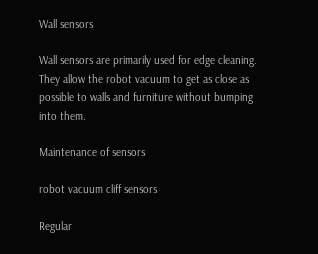Wall sensors

Wall sensors are primarily used for edge cleaning. They allow the robot vacuum to get as close as possible to walls and furniture without bumping into them.

Maintenance of sensors

robot vacuum cliff sensors

Regular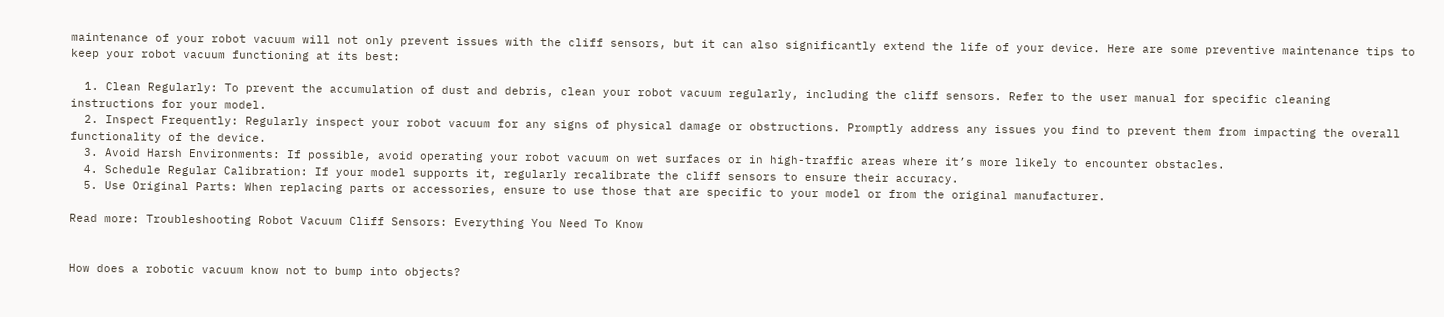maintenance of your robot vacuum will not only prevent issues with the cliff sensors, but it can also significantly extend the life of your device. Here are some preventive maintenance tips to keep your robot vacuum functioning at its best:

  1. Clean Regularly: To prevent the accumulation of dust and debris, clean your robot vacuum regularly, including the cliff sensors. Refer to the user manual for specific cleaning instructions for your model.
  2. Inspect Frequently: Regularly inspect your robot vacuum for any signs of physical damage or obstructions. Promptly address any issues you find to prevent them from impacting the overall functionality of the device.
  3. Avoid Harsh Environments: If possible, avoid operating your robot vacuum on wet surfaces or in high-traffic areas where it’s more likely to encounter obstacles.
  4. Schedule Regular Calibration: If your model supports it, regularly recalibrate the cliff sensors to ensure their accuracy.
  5. Use Original Parts: When replacing parts or accessories, ensure to use those that are specific to your model or from the original manufacturer.

Read more: Troubleshooting Robot Vacuum Cliff Sensors: Everything You Need To Know


How does a robotic vacuum know not to bump into objects?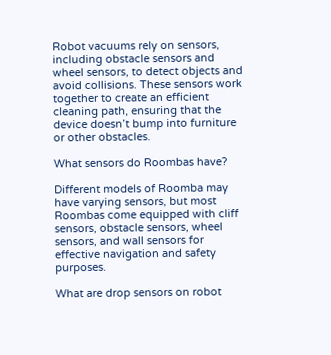Robot vacuums rely on sensors, including obstacle sensors and wheel sensors, to detect objects and avoid collisions. These sensors work together to create an efficient cleaning path, ensuring that the device doesn’t bump into furniture or other obstacles.

What sensors do Roombas have?

Different models of Roomba may have varying sensors, but most Roombas come equipped with cliff sensors, obstacle sensors, wheel sensors, and wall sensors for effective navigation and safety purposes.

What are drop sensors on robot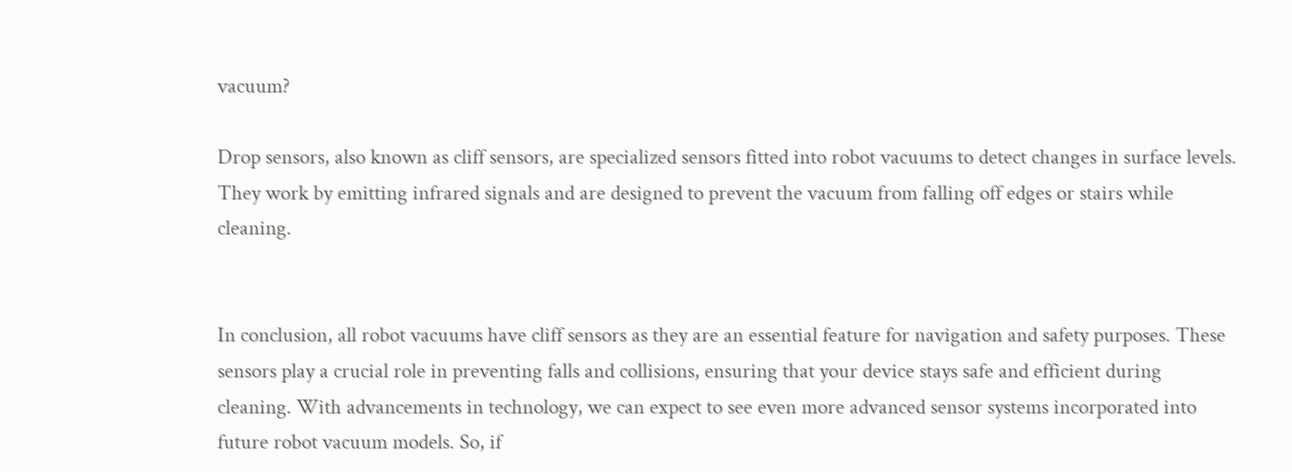vacuum?

Drop sensors, also known as cliff sensors, are specialized sensors fitted into robot vacuums to detect changes in surface levels. They work by emitting infrared signals and are designed to prevent the vacuum from falling off edges or stairs while cleaning.


In conclusion, all robot vacuums have cliff sensors as they are an essential feature for navigation and safety purposes. These sensors play a crucial role in preventing falls and collisions, ensuring that your device stays safe and efficient during cleaning. With advancements in technology, we can expect to see even more advanced sensor systems incorporated into future robot vacuum models. So, if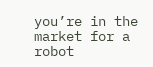you’re in the market for a robot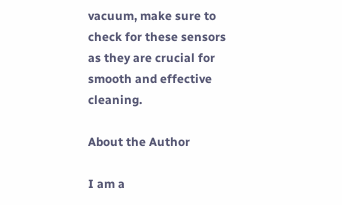vacuum, make sure to check for these sensors as they are crucial for smooth and effective cleaning.

About the Author

I am a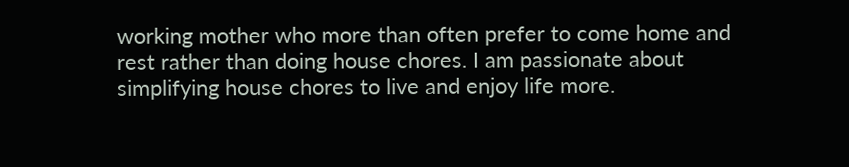working mother who more than often prefer to come home and rest rather than doing house chores. I am passionate about simplifying house chores to live and enjoy life more.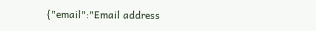{"email":"Email address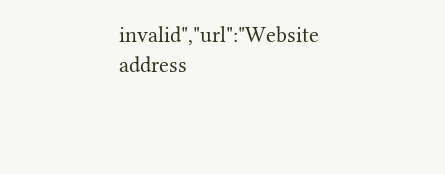invalid","url":"Website address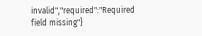invalid","required":"Required field missing"}